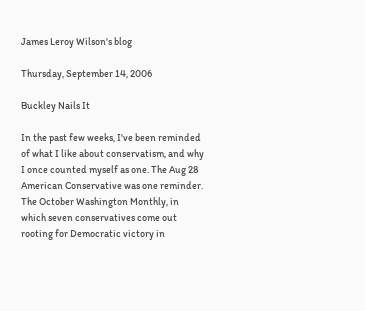James Leroy Wilson's blog

Thursday, September 14, 2006

Buckley Nails It

In the past few weeks, I've been reminded of what I like about conservatism, and why I once counted myself as one. The Aug 28 American Conservative was one reminder. The October Washington Monthly, in which seven conservatives come out rooting for Democratic victory in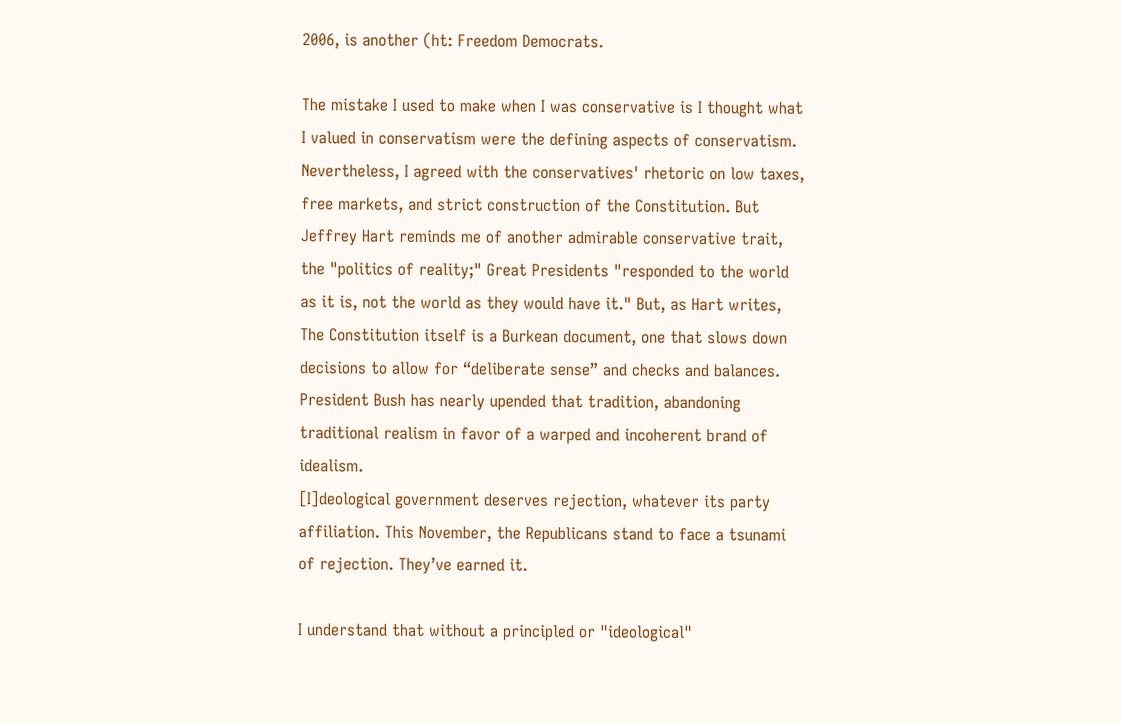2006, is another (ht: Freedom Democrats.

The mistake I used to make when I was conservative is I thought what I valued in conservatism were the defining aspects of conservatism. Nevertheless, I agreed with the conservatives' rhetoric on low taxes, free markets, and strict construction of the Constitution. But Jeffrey Hart reminds me of another admirable conservative trait, the "politics of reality;" Great Presidents "responded to the world as it is, not the world as they would have it." But, as Hart writes,
The Constitution itself is a Burkean document, one that slows down decisions to allow for “deliberate sense” and checks and balances. President Bush has nearly upended that tradition, abandoning traditional realism in favor of a warped and incoherent brand of idealism.
[I]deological government deserves rejection, whatever its party affiliation. This November, the Republicans stand to face a tsunami of rejection. They’ve earned it.

I understand that without a principled or "ideological"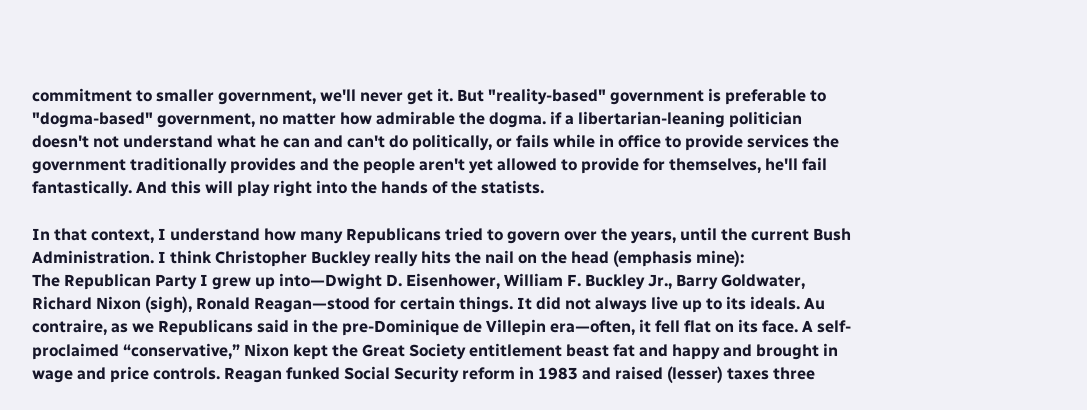commitment to smaller government, we'll never get it. But "reality-based" government is preferable to "dogma-based" government, no matter how admirable the dogma. if a libertarian-leaning politician doesn't not understand what he can and can't do politically, or fails while in office to provide services the government traditionally provides and the people aren't yet allowed to provide for themselves, he'll fail fantastically. And this will play right into the hands of the statists.

In that context, I understand how many Republicans tried to govern over the years, until the current Bush Administration. I think Christopher Buckley really hits the nail on the head (emphasis mine):
The Republican Party I grew up into—Dwight D. Eisenhower, William F. Buckley Jr., Barry Goldwater, Richard Nixon (sigh), Ronald Reagan—stood for certain things. It did not always live up to its ideals. Au contraire, as we Republicans said in the pre-Dominique de Villepin era—often, it fell flat on its face. A self-proclaimed “conservative,” Nixon kept the Great Society entitlement beast fat and happy and brought in wage and price controls. Reagan funked Social Security reform in 1983 and raised (lesser) taxes three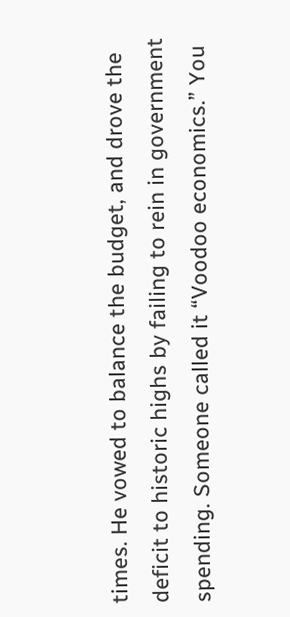times. He vowed to balance the budget, and drove the deficit to historic highs by failing to rein in government spending. Someone called it “Voodoo economics.” You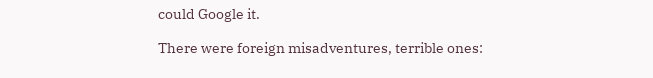could Google it.

There were foreign misadventures, terrible ones: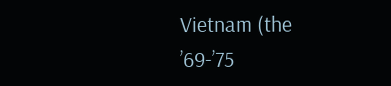Vietnam (the ’69-’75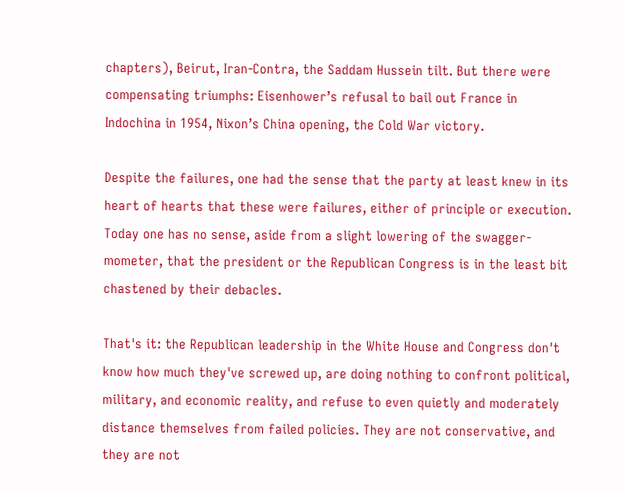chapters), Beirut, Iran-Contra, the Saddam Hussein tilt. But there were compensating triumphs: Eisenhower’s refusal to bail out France in Indochina in 1954, Nixon’s China opening, the Cold War victory.

Despite the failures, one had the sense that the party at least knew in its heart of hearts that these were failures, either of principle or execution. Today one has no sense, aside from a slight lowering of the swagger-mometer, that the president or the Republican Congress is in the least bit chastened by their debacles.

That's it: the Republican leadership in the White House and Congress don't know how much they've screwed up, are doing nothing to confront political, military, and economic reality, and refuse to even quietly and moderately distance themselves from failed policies. They are not conservative, and they are not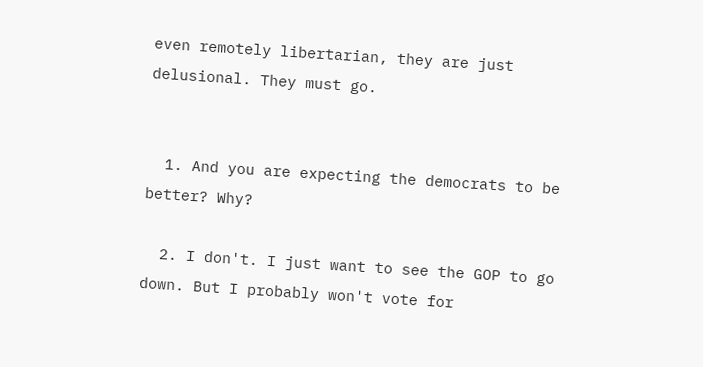even remotely libertarian, they are just delusional. They must go.


  1. And you are expecting the democrats to be better? Why?

  2. I don't. I just want to see the GOP to go down. But I probably won't vote for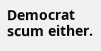Democrat scum either.